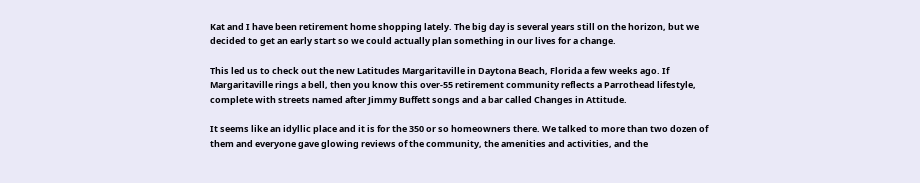Kat and I have been retirement home shopping lately. The big day is several years still on the horizon, but we decided to get an early start so we could actually plan something in our lives for a change.

This led us to check out the new Latitudes Margaritaville in Daytona Beach, Florida a few weeks ago. If Margaritaville rings a bell, then you know this over-55 retirement community reflects a Parrothead lifestyle, complete with streets named after Jimmy Buffett songs and a bar called Changes in Attitude.

It seems like an idyllic place and it is for the 350 or so homeowners there. We talked to more than two dozen of them and everyone gave glowing reviews of the community, the amenities and activities, and the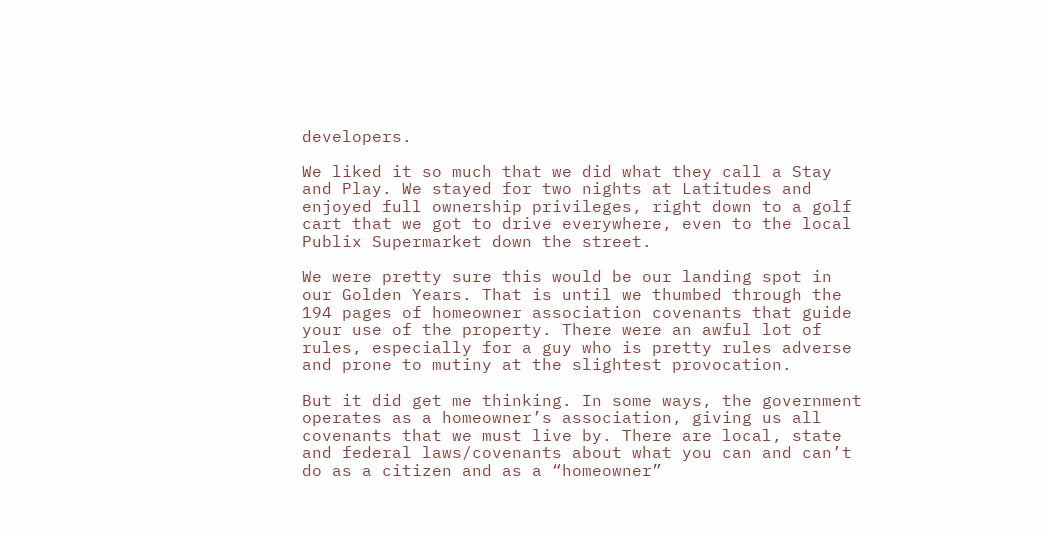developers.

We liked it so much that we did what they call a Stay and Play. We stayed for two nights at Latitudes and enjoyed full ownership privileges, right down to a golf cart that we got to drive everywhere, even to the local Publix Supermarket down the street.

We were pretty sure this would be our landing spot in our Golden Years. That is until we thumbed through the 194 pages of homeowner association covenants that guide your use of the property. There were an awful lot of rules, especially for a guy who is pretty rules adverse and prone to mutiny at the slightest provocation.

But it did get me thinking. In some ways, the government operates as a homeowner’s association, giving us all covenants that we must live by. There are local, state and federal laws/covenants about what you can and can’t do as a citizen and as a “homeowner”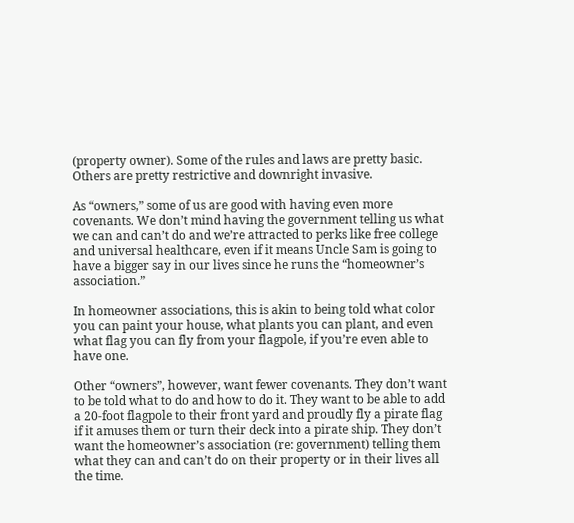(property owner). Some of the rules and laws are pretty basic. Others are pretty restrictive and downright invasive.

As “owners,” some of us are good with having even more covenants. We don’t mind having the government telling us what we can and can’t do and we’re attracted to perks like free college and universal healthcare, even if it means Uncle Sam is going to have a bigger say in our lives since he runs the “homeowner’s association.”

In homeowner associations, this is akin to being told what color you can paint your house, what plants you can plant, and even what flag you can fly from your flagpole, if you’re even able to have one.

Other “owners”, however, want fewer covenants. They don’t want to be told what to do and how to do it. They want to be able to add a 20-foot flagpole to their front yard and proudly fly a pirate flag if it amuses them or turn their deck into a pirate ship. They don’t want the homeowner’s association (re: government) telling them what they can and can’t do on their property or in their lives all the time.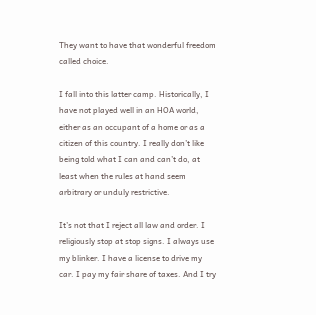They want to have that wonderful freedom called choice.

I fall into this latter camp. Historically, I have not played well in an HOA world, either as an occupant of a home or as a citizen of this country. I really don’t like being told what I can and can’t do, at least when the rules at hand seem arbitrary or unduly restrictive.

It’s not that I reject all law and order. I religiously stop at stop signs. I always use my blinker. I have a license to drive my car. I pay my fair share of taxes. And I try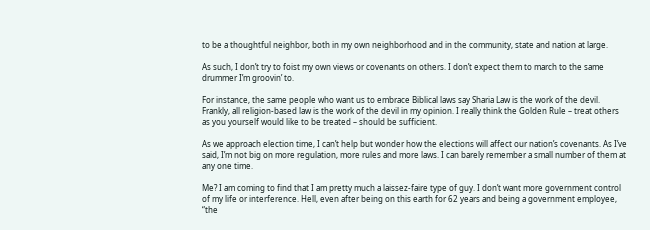to be a thoughtful neighbor, both in my own neighborhood and in the community, state and nation at large.

As such, I don’t try to foist my own views or covenants on others. I don’t expect them to march to the same drummer I’m groovin’ to.

For instance, the same people who want us to embrace Biblical laws say Sharia Law is the work of the devil. Frankly, all religion-based law is the work of the devil in my opinion. I really think the Golden Rule – treat others as you yourself would like to be treated – should be sufficient.

As we approach election time, I can’t help but wonder how the elections will affect our nation’s covenants. As I’ve said, I’m not big on more regulation, more rules and more laws. I can barely remember a small number of them at any one time.

Me? I am coming to find that I am pretty much a laissez-faire type of guy. I don’t want more government control of my life or interference. Hell, even after being on this earth for 62 years and being a government employee, “the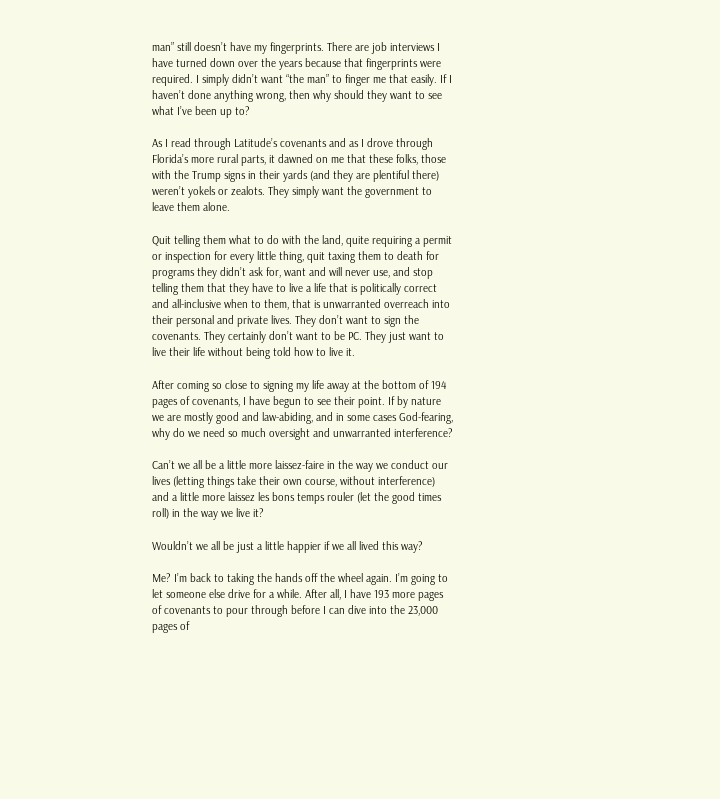man” still doesn’t have my fingerprints. There are job interviews I have turned down over the years because that fingerprints were required. I simply didn’t want “the man” to finger me that easily. If I haven’t done anything wrong, then why should they want to see what I’ve been up to?

As I read through Latitude’s covenants and as I drove through Florida’s more rural parts, it dawned on me that these folks, those with the Trump signs in their yards (and they are plentiful there) weren’t yokels or zealots. They simply want the government to leave them alone.

Quit telling them what to do with the land, quite requiring a permit or inspection for every little thing, quit taxing them to death for programs they didn’t ask for, want and will never use, and stop telling them that they have to live a life that is politically correct and all-inclusive when to them, that is unwarranted overreach into their personal and private lives. They don’t want to sign the covenants. They certainly don’t want to be PC. They just want to live their life without being told how to live it.

After coming so close to signing my life away at the bottom of 194 pages of covenants, I have begun to see their point. If by nature we are mostly good and law-abiding, and in some cases God-fearing, why do we need so much oversight and unwarranted interference?

Can’t we all be a little more laissez-faire in the way we conduct our lives (letting things take their own course, without interference) and a little more laissez les bons temps rouler (let the good times roll) in the way we live it?

Wouldn’t we all be just a little happier if we all lived this way?

Me? I’m back to taking the hands off the wheel again. I’m going to let someone else drive for a while. After all, I have 193 more pages of covenants to pour through before I can dive into the 23,000 pages of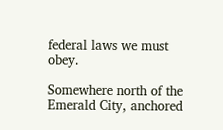federal laws we must obey.

Somewhere north of the Emerald City, anchored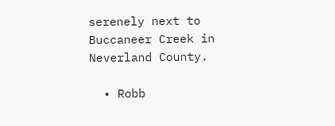serenely next to Buccaneer Creek in Neverland County.

  • Robb